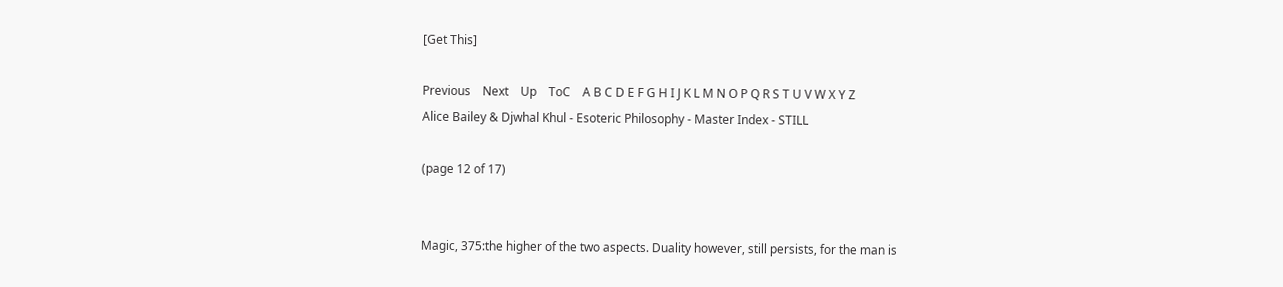[Get This]

Previous    Next    Up    ToC    A B C D E F G H I J K L M N O P Q R S T U V W X Y Z
Alice Bailey & Djwhal Khul - Esoteric Philosophy - Master Index - STILL

(page 12 of 17)


Magic, 375:the higher of the two aspects. Duality however, still persists, for the man is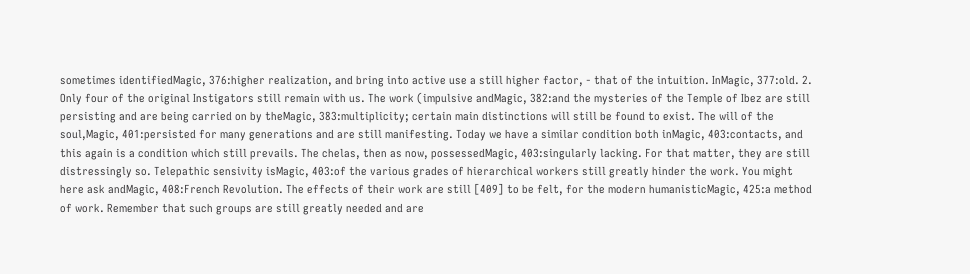sometimes identifiedMagic, 376:higher realization, and bring into active use a still higher factor, - that of the intuition. InMagic, 377:old. 2. Only four of the original Instigators still remain with us. The work (impulsive andMagic, 382:and the mysteries of the Temple of Ibez are still persisting and are being carried on by theMagic, 383:multiplicity; certain main distinctions will still be found to exist. The will of the soul,Magic, 401:persisted for many generations and are still manifesting. Today we have a similar condition both inMagic, 403:contacts, and this again is a condition which still prevails. The chelas, then as now, possessedMagic, 403:singularly lacking. For that matter, they are still distressingly so. Telepathic sensivity isMagic, 403:of the various grades of hierarchical workers still greatly hinder the work. You might here ask andMagic, 408:French Revolution. The effects of their work are still [409] to be felt, for the modern humanisticMagic, 425:a method of work. Remember that such groups are still greatly needed and are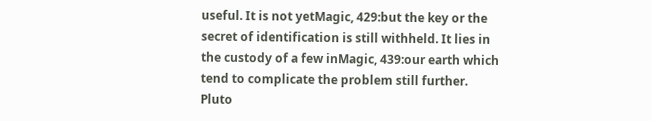useful. It is not yetMagic, 429:but the key or the secret of identification is still withheld. It lies in the custody of a few inMagic, 439:our earth which tend to complicate the problem still further. Pluto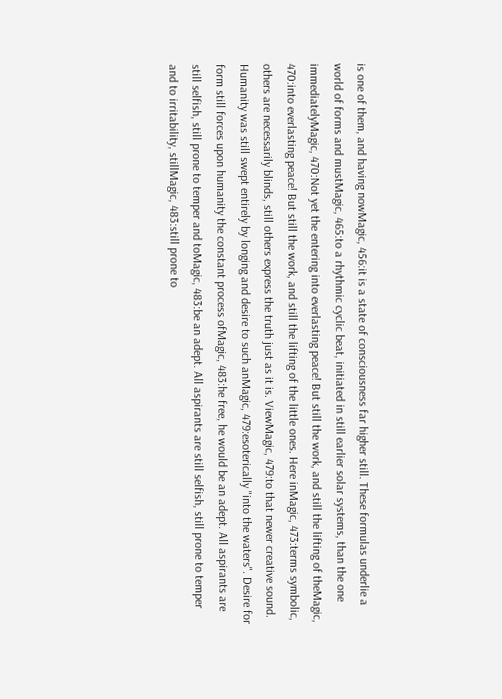is one of them, and having nowMagic, 456:it is a state of consciousness far higher still. These formulas underlie a world of forms and mustMagic, 465:to a rhythmic cyclic beat, initiated in still earlier solar systems, than the one immediatelyMagic, 470:Not yet the entering into everlasting peace! But still the work, and still the lifting of theMagic, 470:into everlasting peace! But still the work, and still the lifting of the little ones. Here inMagic, 473:terms symbolic, others are necessarily blinds, still others express the truth just as it is. ViewMagic, 479:to that newer creative sound. Humanity was still swept entirely by longing and desire to such anMagic, 479:esoterically "into the waters". Desire for form still forces upon humanity the constant process ofMagic, 483:he free, he would be an adept. All aspirants are still selfish, still prone to temper and toMagic, 483:be an adept. All aspirants are still selfish, still prone to temper and to irritability, stillMagic, 483:still prone to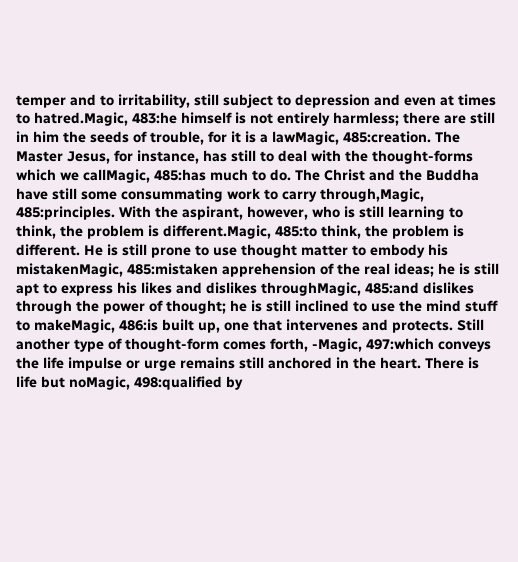temper and to irritability, still subject to depression and even at times to hatred.Magic, 483:he himself is not entirely harmless; there are still in him the seeds of trouble, for it is a lawMagic, 485:creation. The Master Jesus, for instance, has still to deal with the thought-forms which we callMagic, 485:has much to do. The Christ and the Buddha have still some consummating work to carry through,Magic, 485:principles. With the aspirant, however, who is still learning to think, the problem is different.Magic, 485:to think, the problem is different. He is still prone to use thought matter to embody his mistakenMagic, 485:mistaken apprehension of the real ideas; he is still apt to express his likes and dislikes throughMagic, 485:and dislikes through the power of thought; he is still inclined to use the mind stuff to makeMagic, 486:is built up, one that intervenes and protects. Still another type of thought-form comes forth, -Magic, 497:which conveys the life impulse or urge remains still anchored in the heart. There is life but noMagic, 498:qualified by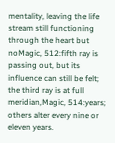mentality, leaving the life stream still functioning through the heart but noMagic, 512:fifth ray is passing out, but its influence can still be felt; the third ray is at full meridian,Magic, 514:years; others alter every nine or eleven years.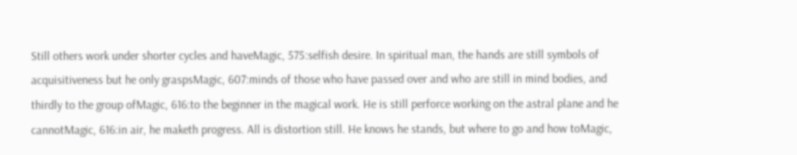Still others work under shorter cycles and haveMagic, 575:selfish desire. In spiritual man, the hands are still symbols of acquisitiveness but he only graspsMagic, 607:minds of those who have passed over and who are still in mind bodies, and thirdly to the group ofMagic, 616:to the beginner in the magical work. He is still perforce working on the astral plane and he cannotMagic, 616:in air, he maketh progress. All is distortion still. He knows he stands, but where to go and how toMagic,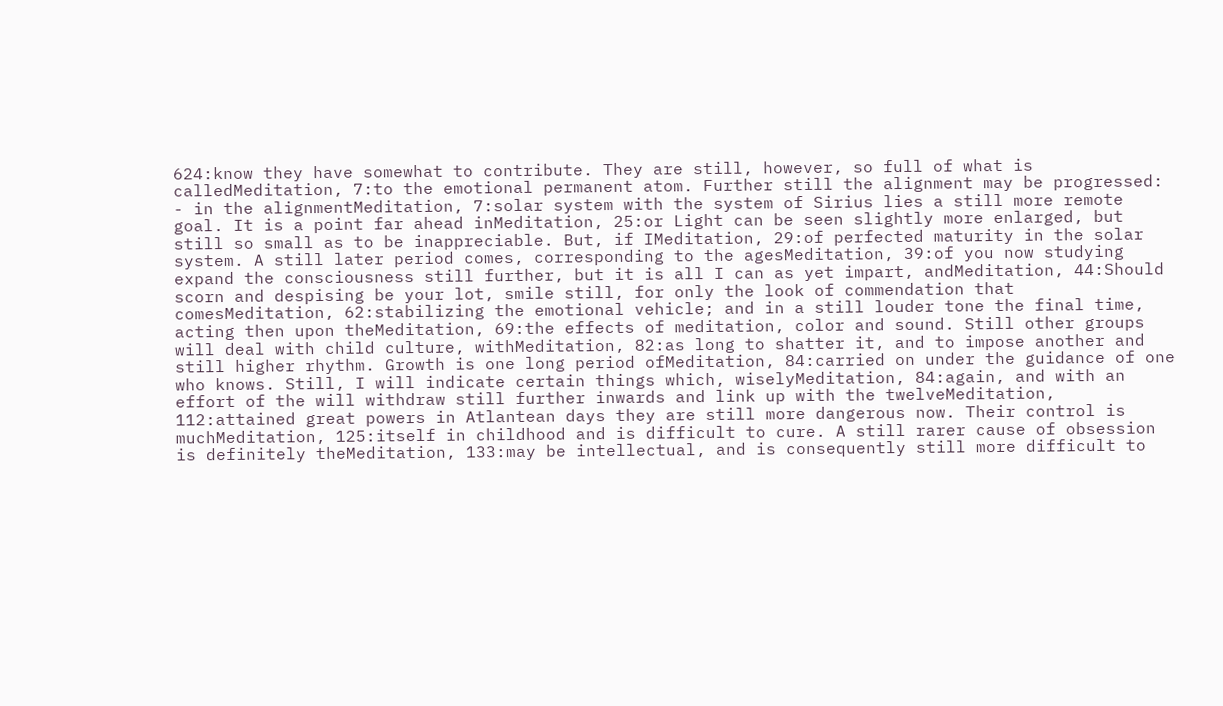624:know they have somewhat to contribute. They are still, however, so full of what is calledMeditation, 7:to the emotional permanent atom. Further still the alignment may be progressed: - in the alignmentMeditation, 7:solar system with the system of Sirius lies a still more remote goal. It is a point far ahead inMeditation, 25:or Light can be seen slightly more enlarged, but still so small as to be inappreciable. But, if IMeditation, 29:of perfected maturity in the solar system. A still later period comes, corresponding to the agesMeditation, 39:of you now studying expand the consciousness still further, but it is all I can as yet impart, andMeditation, 44:Should scorn and despising be your lot, smile still, for only the look of commendation that comesMeditation, 62:stabilizing the emotional vehicle; and in a still louder tone the final time, acting then upon theMeditation, 69:the effects of meditation, color and sound. Still other groups will deal with child culture, withMeditation, 82:as long to shatter it, and to impose another and still higher rhythm. Growth is one long period ofMeditation, 84:carried on under the guidance of one who knows. Still, I will indicate certain things which, wiselyMeditation, 84:again, and with an effort of the will withdraw still further inwards and link up with the twelveMeditation, 112:attained great powers in Atlantean days they are still more dangerous now. Their control is muchMeditation, 125:itself in childhood and is difficult to cure. A still rarer cause of obsession is definitely theMeditation, 133:may be intellectual, and is consequently still more difficult to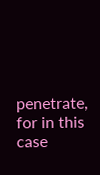penetrate, for in this case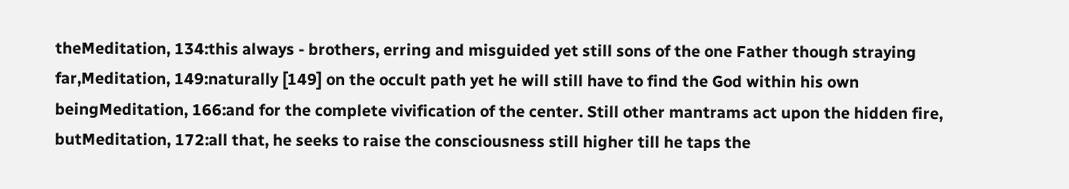theMeditation, 134:this always - brothers, erring and misguided yet still sons of the one Father though straying far,Meditation, 149:naturally [149] on the occult path yet he will still have to find the God within his own beingMeditation, 166:and for the complete vivification of the center. Still other mantrams act upon the hidden fire, butMeditation, 172:all that, he seeks to raise the consciousness still higher till he taps the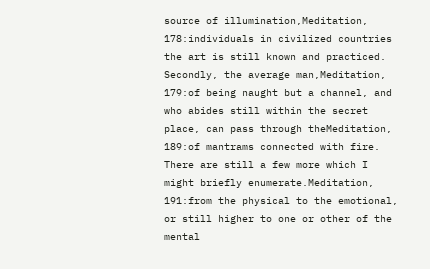source of illumination,Meditation, 178:individuals in civilized countries the art is still known and practiced. Secondly, the average man,Meditation, 179:of being naught but a channel, and who abides still within the secret place, can pass through theMeditation, 189:of mantrams connected with fire. There are still a few more which I might briefly enumerate.Meditation, 191:from the physical to the emotional, or still higher to one or other of the mental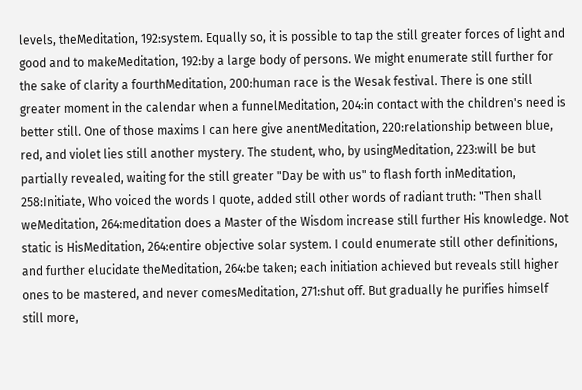levels, theMeditation, 192:system. Equally so, it is possible to tap the still greater forces of light and good and to makeMeditation, 192:by a large body of persons. We might enumerate still further for the sake of clarity a fourthMeditation, 200:human race is the Wesak festival. There is one still greater moment in the calendar when a funnelMeditation, 204:in contact with the children's need is better still. One of those maxims I can here give anentMeditation, 220:relationship between blue, red, and violet lies still another mystery. The student, who, by usingMeditation, 223:will be but partially revealed, waiting for the still greater "Day be with us" to flash forth inMeditation, 258:Initiate, Who voiced the words I quote, added still other words of radiant truth: "Then shall weMeditation, 264:meditation does a Master of the Wisdom increase still further His knowledge. Not static is HisMeditation, 264:entire objective solar system. I could enumerate still other definitions, and further elucidate theMeditation, 264:be taken; each initiation achieved but reveals still higher ones to be mastered, and never comesMeditation, 271:shut off. But gradually he purifies himself still more,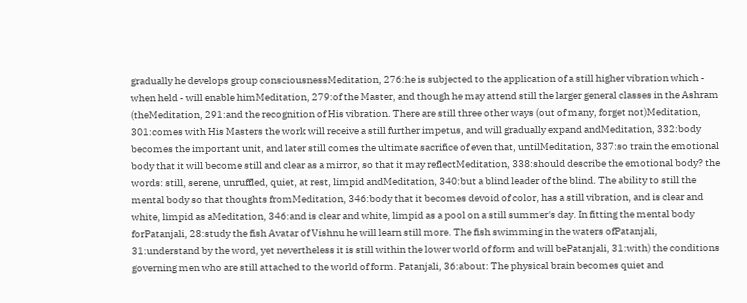gradually he develops group consciousnessMeditation, 276:he is subjected to the application of a still higher vibration which - when held - will enable himMeditation, 279:of the Master, and though he may attend still the larger general classes in the Ashram (theMeditation, 291:and the recognition of His vibration. There are still three other ways (out of many, forget not)Meditation, 301:comes with His Masters the work will receive a still further impetus, and will gradually expand andMeditation, 332:body becomes the important unit, and later still comes the ultimate sacrifice of even that, untilMeditation, 337:so train the emotional body that it will become still and clear as a mirror, so that it may reflectMeditation, 338:should describe the emotional body? the words: still, serene, unruffled, quiet, at rest, limpid andMeditation, 340:but a blind leader of the blind. The ability to still the mental body so that thoughts fromMeditation, 346:body that it becomes devoid of color, has a still vibration, and is clear and white, limpid as aMeditation, 346:and is clear and white, limpid as a pool on a still summer's day. In fitting the mental body forPatanjali, 28:study the fish Avatar of Vishnu he will learn still more. The fish swimming in the waters ofPatanjali, 31:understand by the word, yet nevertheless it is still within the lower world of form and will bePatanjali, 31:with) the conditions governing men who are still attached to the world of form. Patanjali, 36:about: The physical brain becomes quiet and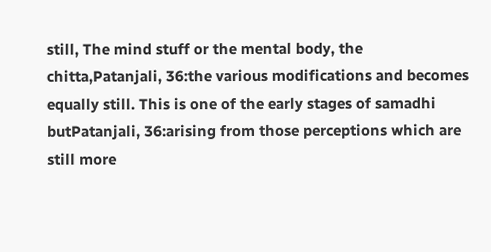still, The mind stuff or the mental body, the chitta,Patanjali, 36:the various modifications and becomes equally still. This is one of the early stages of samadhi butPatanjali, 36:arising from those perceptions which are still more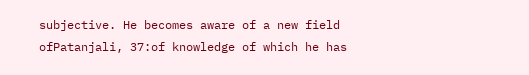subjective. He becomes aware of a new field ofPatanjali, 37:of knowledge of which he has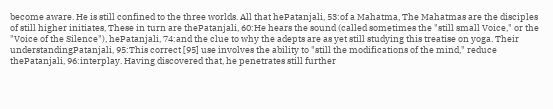become aware. He is still confined to the three worlds. All that hePatanjali, 53:of a Mahatma, The Mahatmas are the disciples of still higher initiates, These in turn are thePatanjali, 60:He hears the sound (called sometimes the "still small Voice," or the "Voice of the Silence"), hePatanjali, 74:and the clue to why the adepts are as yet still studying this treatise on yoga. Their understandingPatanjali, 95:This correct [95] use involves the ability to "still the modifications of the mind," reduce thePatanjali, 96:interplay. Having discovered that, he penetrates still further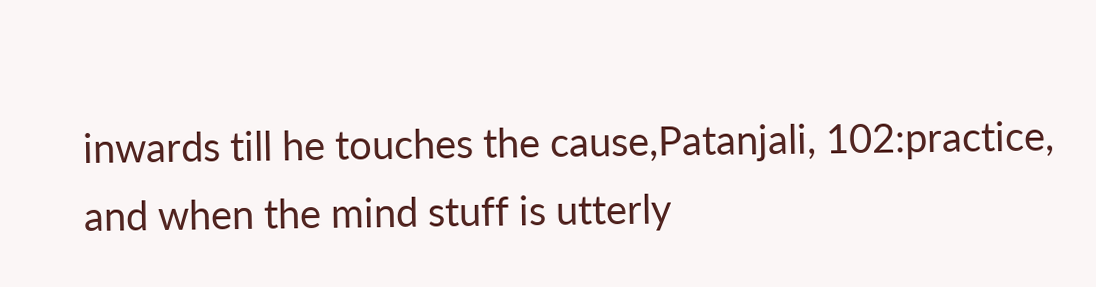inwards till he touches the cause,Patanjali, 102:practice, and when the mind stuff is utterly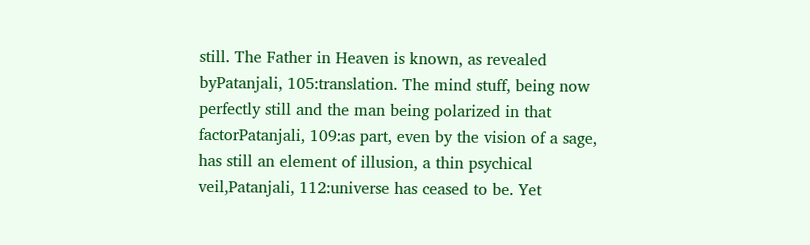still. The Father in Heaven is known, as revealed byPatanjali, 105:translation. The mind stuff, being now perfectly still and the man being polarized in that factorPatanjali, 109:as part, even by the vision of a sage, has still an element of illusion, a thin psychical veil,Patanjali, 112:universe has ceased to be. Yet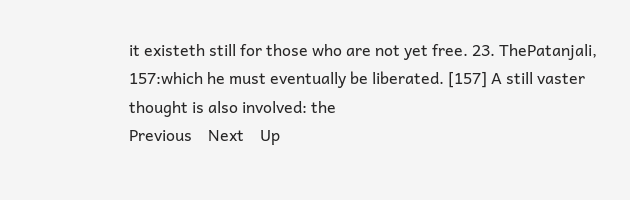it existeth still for those who are not yet free. 23. ThePatanjali, 157:which he must eventually be liberated. [157] A still vaster thought is also involved: the
Previous    Next    Up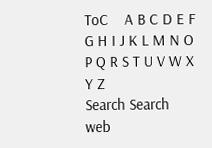ToC    A B C D E F G H I J K L M N O P Q R S T U V W X Y Z
Search Search web